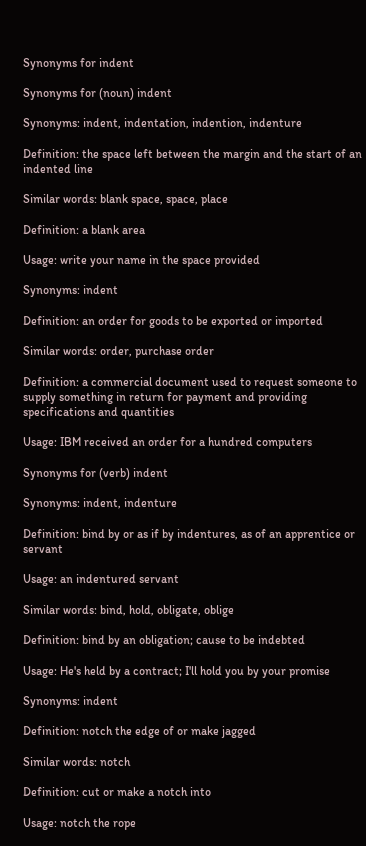Synonyms for indent

Synonyms for (noun) indent

Synonyms: indent, indentation, indention, indenture

Definition: the space left between the margin and the start of an indented line

Similar words: blank space, space, place

Definition: a blank area

Usage: write your name in the space provided

Synonyms: indent

Definition: an order for goods to be exported or imported

Similar words: order, purchase order

Definition: a commercial document used to request someone to supply something in return for payment and providing specifications and quantities

Usage: IBM received an order for a hundred computers

Synonyms for (verb) indent

Synonyms: indent, indenture

Definition: bind by or as if by indentures, as of an apprentice or servant

Usage: an indentured servant

Similar words: bind, hold, obligate, oblige

Definition: bind by an obligation; cause to be indebted

Usage: He's held by a contract; I'll hold you by your promise

Synonyms: indent

Definition: notch the edge of or make jagged

Similar words: notch

Definition: cut or make a notch into

Usage: notch the rope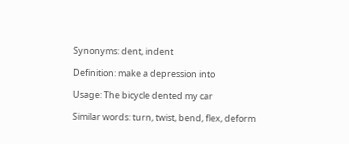Synonyms: dent, indent

Definition: make a depression into

Usage: The bicycle dented my car

Similar words: turn, twist, bend, flex, deform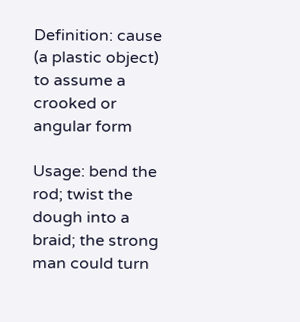Definition: cause (a plastic object) to assume a crooked or angular form

Usage: bend the rod; twist the dough into a braid; the strong man could turn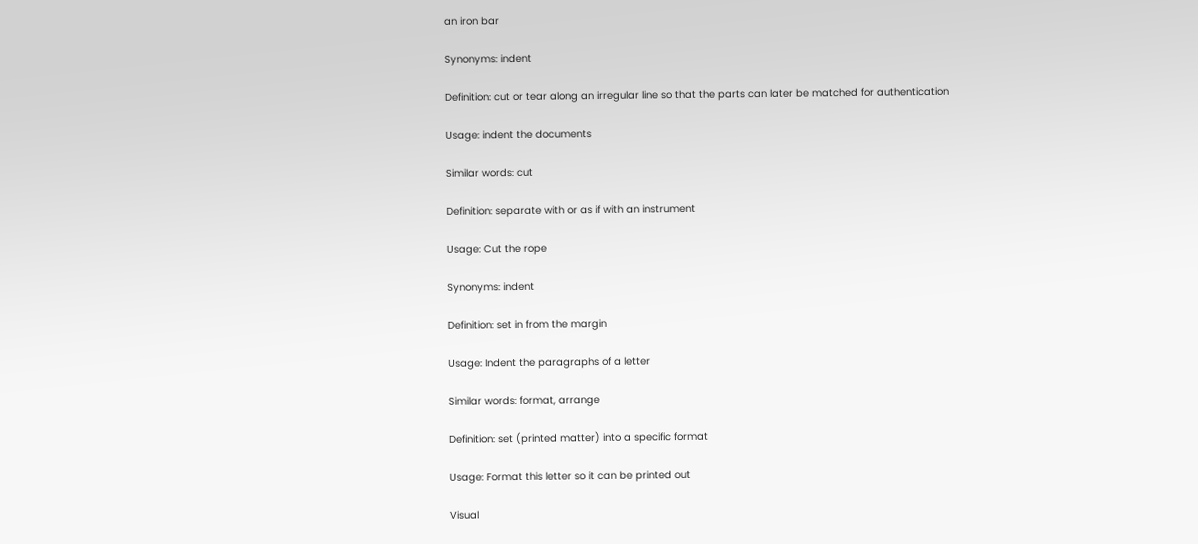an iron bar

Synonyms: indent

Definition: cut or tear along an irregular line so that the parts can later be matched for authentication

Usage: indent the documents

Similar words: cut

Definition: separate with or as if with an instrument

Usage: Cut the rope

Synonyms: indent

Definition: set in from the margin

Usage: Indent the paragraphs of a letter

Similar words: format, arrange

Definition: set (printed matter) into a specific format

Usage: Format this letter so it can be printed out

Visual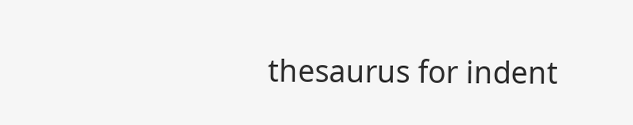thesaurus for indent